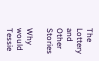The Lottery and Other Stories

Why would Tessie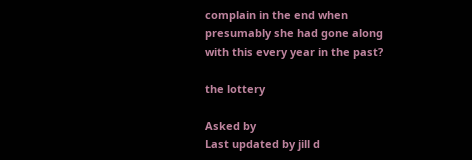complain in the end when presumably she had gone along with this every year in the past?

the lottery

Asked by
Last updated by jill d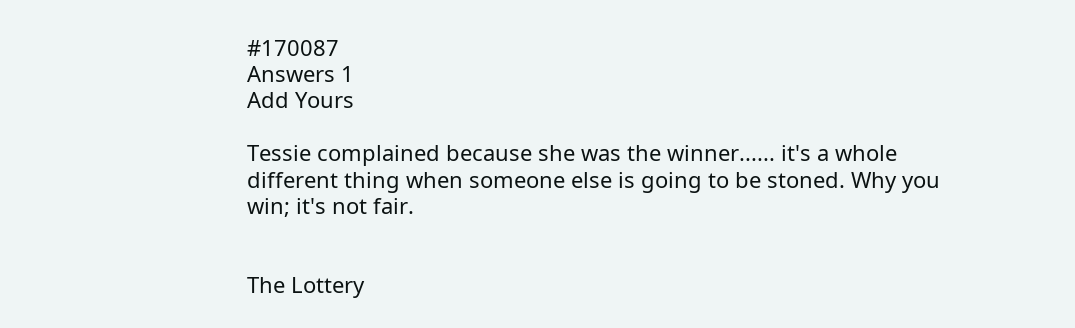#170087
Answers 1
Add Yours

Tessie complained because she was the winner...... it's a whole different thing when someone else is going to be stoned. Why you win; it's not fair.


The Lottery